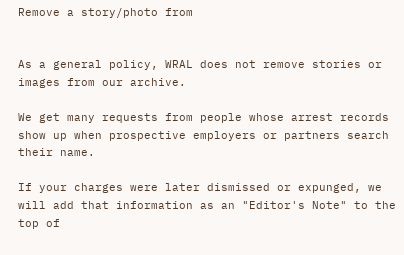Remove a story/photo from


As a general policy, WRAL does not remove stories or images from our archive.

We get many requests from people whose arrest records show up when prospective employers or partners search their name.

If your charges were later dismissed or expunged, we will add that information as an "Editor's Note" to the top of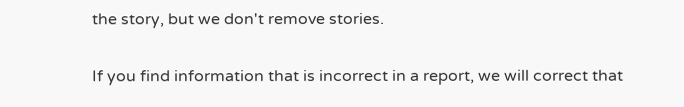the story, but we don't remove stories.

If you find information that is incorrect in a report, we will correct that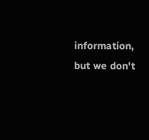information, but we don't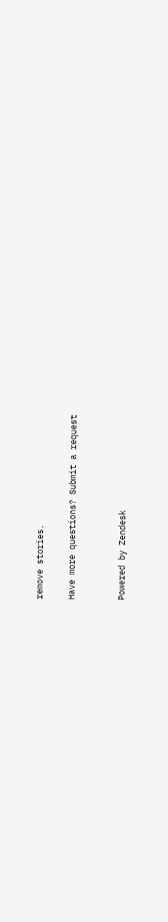remove stories.

Have more questions? Submit a request


Powered by Zendesk